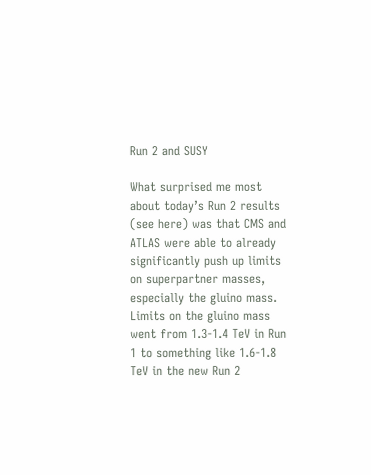Run 2 and SUSY

What surprised me most about today’s Run 2 results (see here) was that CMS and ATLAS were able to already significantly push up limits on superpartner masses, especially the gluino mass. Limits on the gluino mass went from 1.3-1.4 TeV in Run 1 to something like 1.6-1.8 TeV in the new Run 2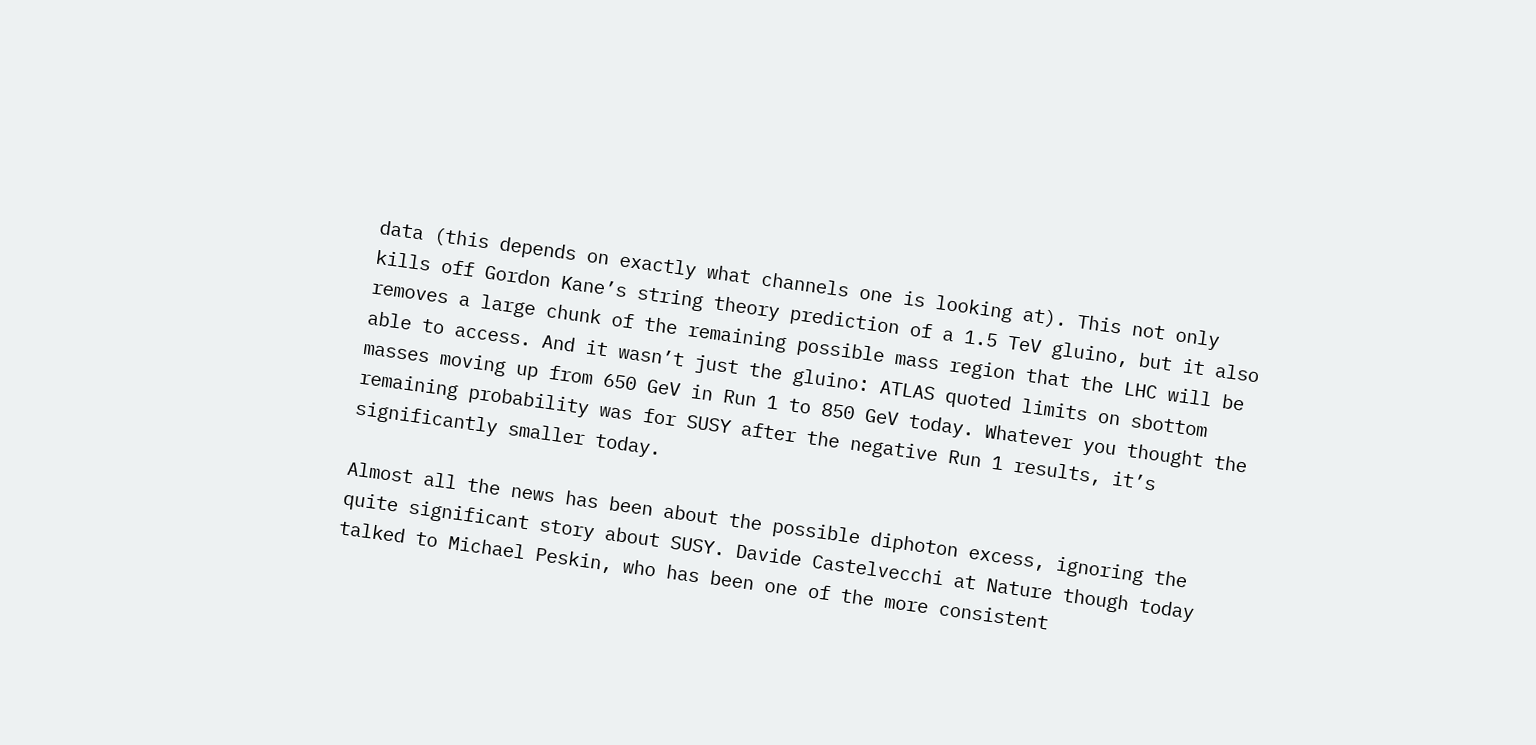data (this depends on exactly what channels one is looking at). This not only kills off Gordon Kane’s string theory prediction of a 1.5 TeV gluino, but it also removes a large chunk of the remaining possible mass region that the LHC will be able to access. And it wasn’t just the gluino: ATLAS quoted limits on sbottom masses moving up from 650 GeV in Run 1 to 850 GeV today. Whatever you thought the remaining probability was for SUSY after the negative Run 1 results, it’s significantly smaller today.

Almost all the news has been about the possible diphoton excess, ignoring the quite significant story about SUSY. Davide Castelvecchi at Nature though today talked to Michael Peskin, who has been one of the more consistent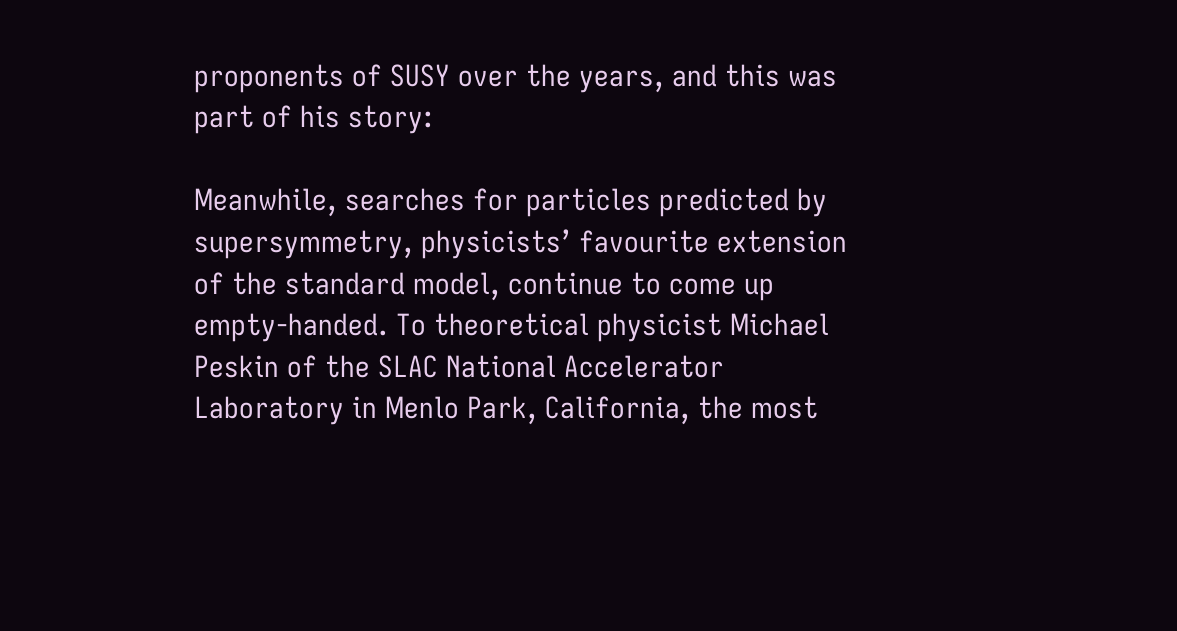proponents of SUSY over the years, and this was part of his story:

Meanwhile, searches for particles predicted by supersymmetry, physicists’ favourite extension of the standard model, continue to come up empty-handed. To theoretical physicist Michael Peskin of the SLAC National Accelerator Laboratory in Menlo Park, California, the most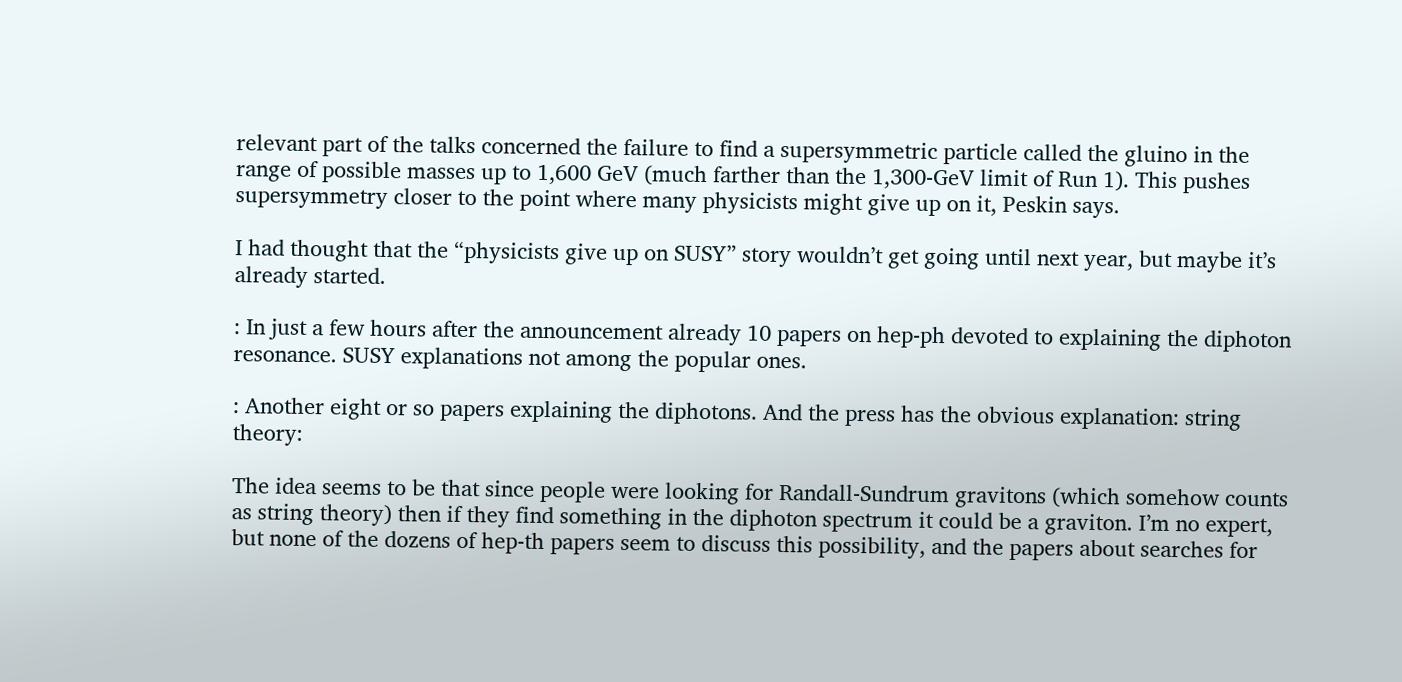relevant part of the talks concerned the failure to find a supersymmetric particle called the gluino in the range of possible masses up to 1,600 GeV (much farther than the 1,300-GeV limit of Run 1). This pushes supersymmetry closer to the point where many physicists might give up on it, Peskin says.

I had thought that the “physicists give up on SUSY” story wouldn’t get going until next year, but maybe it’s already started.

: In just a few hours after the announcement already 10 papers on hep-ph devoted to explaining the diphoton resonance. SUSY explanations not among the popular ones.

: Another eight or so papers explaining the diphotons. And the press has the obvious explanation: string theory:

The idea seems to be that since people were looking for Randall-Sundrum gravitons (which somehow counts as string theory) then if they find something in the diphoton spectrum it could be a graviton. I’m no expert, but none of the dozens of hep-th papers seem to discuss this possibility, and the papers about searches for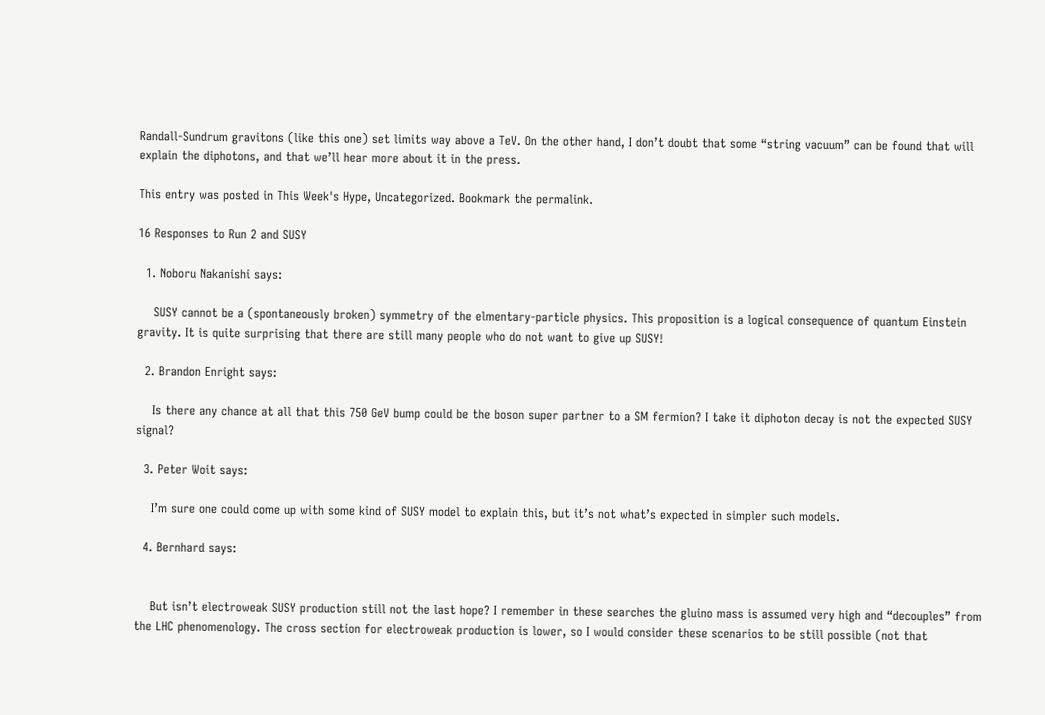Randall-Sundrum gravitons (like this one) set limits way above a TeV. On the other hand, I don’t doubt that some “string vacuum” can be found that will explain the diphotons, and that we’ll hear more about it in the press.

This entry was posted in This Week's Hype, Uncategorized. Bookmark the permalink.

16 Responses to Run 2 and SUSY

  1. Noboru Nakanishi says:

    SUSY cannot be a (spontaneously broken) symmetry of the elmentary-particle physics. This proposition is a logical consequence of quantum Einstein gravity. It is quite surprising that there are still many people who do not want to give up SUSY!

  2. Brandon Enright says:

    Is there any chance at all that this 750 GeV bump could be the boson super partner to a SM fermion? I take it diphoton decay is not the expected SUSY signal?

  3. Peter Woit says:

    I’m sure one could come up with some kind of SUSY model to explain this, but it’s not what’s expected in simpler such models.

  4. Bernhard says:


    But isn’t electroweak SUSY production still not the last hope? I remember in these searches the gluino mass is assumed very high and “decouples” from the LHC phenomenology. The cross section for electroweak production is lower, so I would consider these scenarios to be still possible (not that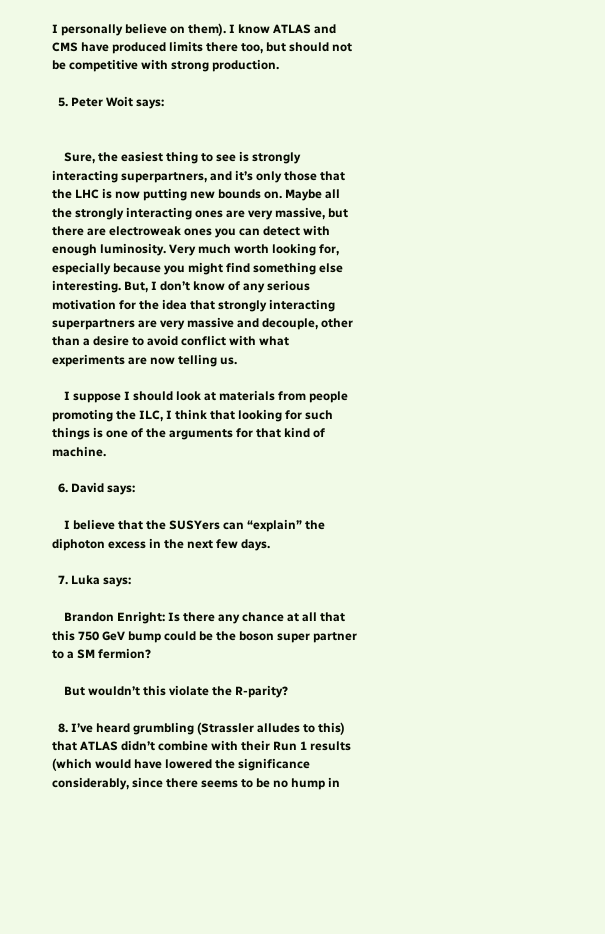I personally believe on them). I know ATLAS and CMS have produced limits there too, but should not be competitive with strong production.

  5. Peter Woit says:


    Sure, the easiest thing to see is strongly interacting superpartners, and it’s only those that the LHC is now putting new bounds on. Maybe all the strongly interacting ones are very massive, but there are electroweak ones you can detect with enough luminosity. Very much worth looking for, especially because you might find something else interesting. But, I don’t know of any serious motivation for the idea that strongly interacting superpartners are very massive and decouple, other than a desire to avoid conflict with what experiments are now telling us.

    I suppose I should look at materials from people promoting the ILC, I think that looking for such things is one of the arguments for that kind of machine.

  6. David says:

    I believe that the SUSYers can “explain” the diphoton excess in the next few days.

  7. Luka says:

    Brandon Enright: Is there any chance at all that this 750 GeV bump could be the boson super partner to a SM fermion?

    But wouldn’t this violate the R-parity?

  8. I’ve heard grumbling (Strassler alludes to this) that ATLAS didn’t combine with their Run 1 results (which would have lowered the significance considerably, since there seems to be no hump in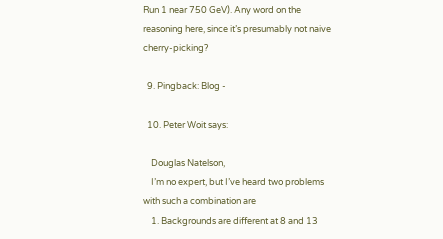Run 1 near 750 GeV). Any word on the reasoning here, since it’s presumably not naive cherry-picking?

  9. Pingback: Blog -

  10. Peter Woit says:

    Douglas Natelson,
    I’m no expert, but I’ve heard two problems with such a combination are
    1. Backgrounds are different at 8 and 13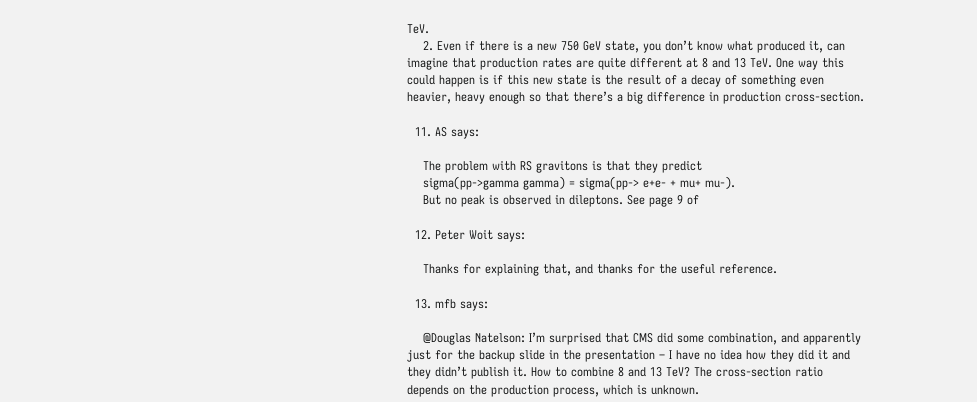TeV.
    2. Even if there is a new 750 GeV state, you don’t know what produced it, can imagine that production rates are quite different at 8 and 13 TeV. One way this could happen is if this new state is the result of a decay of something even heavier, heavy enough so that there’s a big difference in production cross-section.

  11. AS says:

    The problem with RS gravitons is that they predict
    sigma(pp->gamma gamma) = sigma(pp-> e+e- + mu+ mu-).
    But no peak is observed in dileptons. See page 9 of

  12. Peter Woit says:

    Thanks for explaining that, and thanks for the useful reference.

  13. mfb says:

    @Douglas Natelson: I’m surprised that CMS did some combination, and apparently just for the backup slide in the presentation – I have no idea how they did it and they didn’t publish it. How to combine 8 and 13 TeV? The cross-section ratio depends on the production process, which is unknown.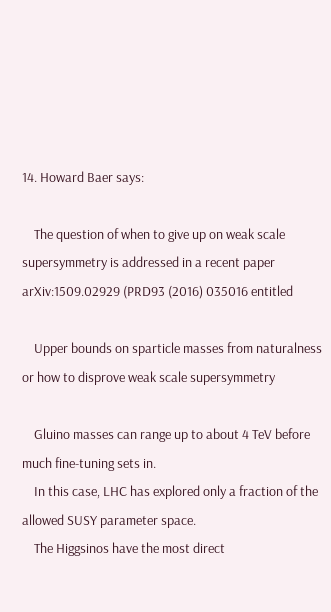14. Howard Baer says:

    The question of when to give up on weak scale supersymmetry is addressed in a recent paper arXiv:1509.02929 (PRD93 (2016) 035016 entitled

    Upper bounds on sparticle masses from naturalness or how to disprove weak scale supersymmetry

    Gluino masses can range up to about 4 TeV before much fine-tuning sets in.
    In this case, LHC has explored only a fraction of the allowed SUSY parameter space.
    The Higgsinos have the most direct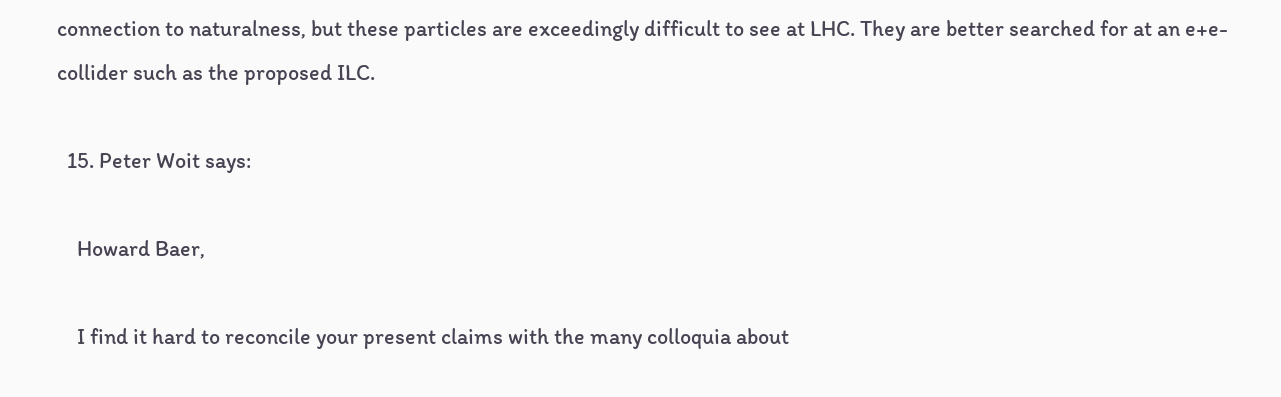connection to naturalness, but these particles are exceedingly difficult to see at LHC. They are better searched for at an e+e- collider such as the proposed ILC.

  15. Peter Woit says:

    Howard Baer,

    I find it hard to reconcile your present claims with the many colloquia about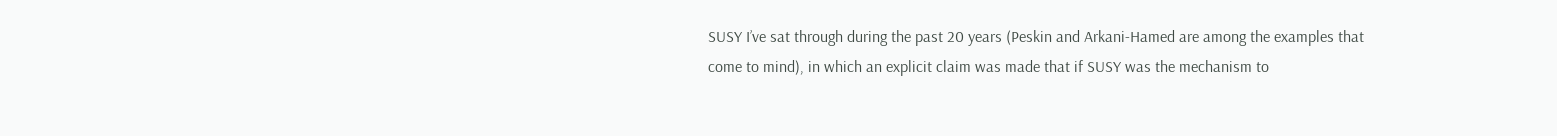SUSY I’ve sat through during the past 20 years (Peskin and Arkani-Hamed are among the examples that come to mind), in which an explicit claim was made that if SUSY was the mechanism to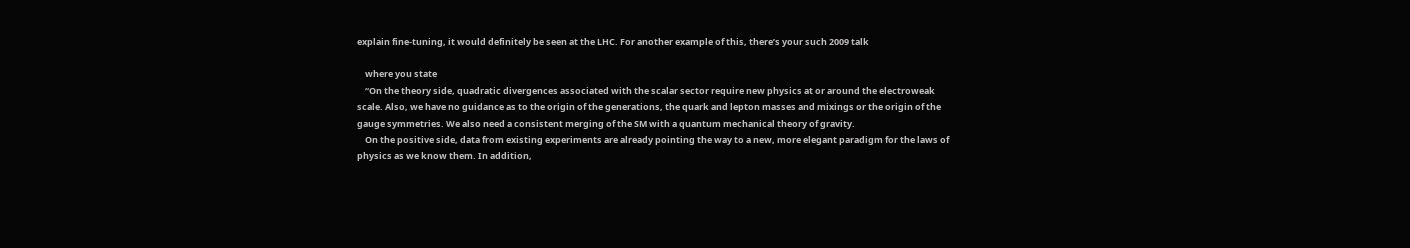explain fine-tuning, it would definitely be seen at the LHC. For another example of this, there’s your such 2009 talk

    where you state
    “On the theory side, quadratic divergences associated with the scalar sector require new physics at or around the electroweak scale. Also, we have no guidance as to the origin of the generations, the quark and lepton masses and mixings or the origin of the gauge symmetries. We also need a consistent merging of the SM with a quantum mechanical theory of gravity.
    On the positive side, data from existing experiments are already pointing the way to a new, more elegant paradigm for the laws of physics as we know them. In addition,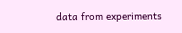data from experiments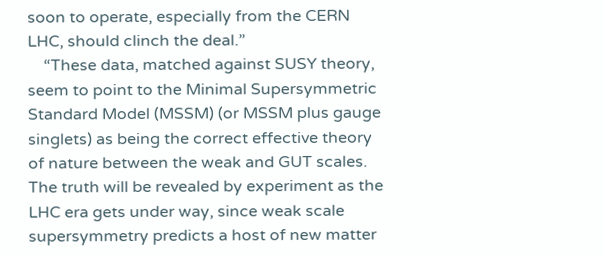soon to operate, especially from the CERN LHC, should clinch the deal.”
    “These data, matched against SUSY theory, seem to point to the Minimal Supersymmetric Standard Model (MSSM) (or MSSM plus gauge singlets) as being the correct effective theory of nature between the weak and GUT scales. The truth will be revealed by experiment as the LHC era gets under way, since weak scale supersymmetry predicts a host of new matter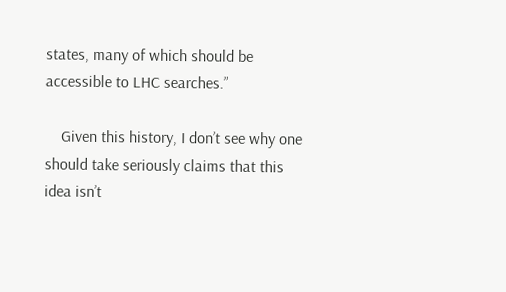states, many of which should be accessible to LHC searches.”

    Given this history, I don’t see why one should take seriously claims that this idea isn’t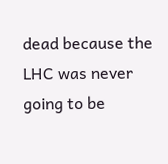dead because the LHC was never going to be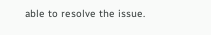able to resolve the issue.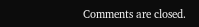Comments are closed.